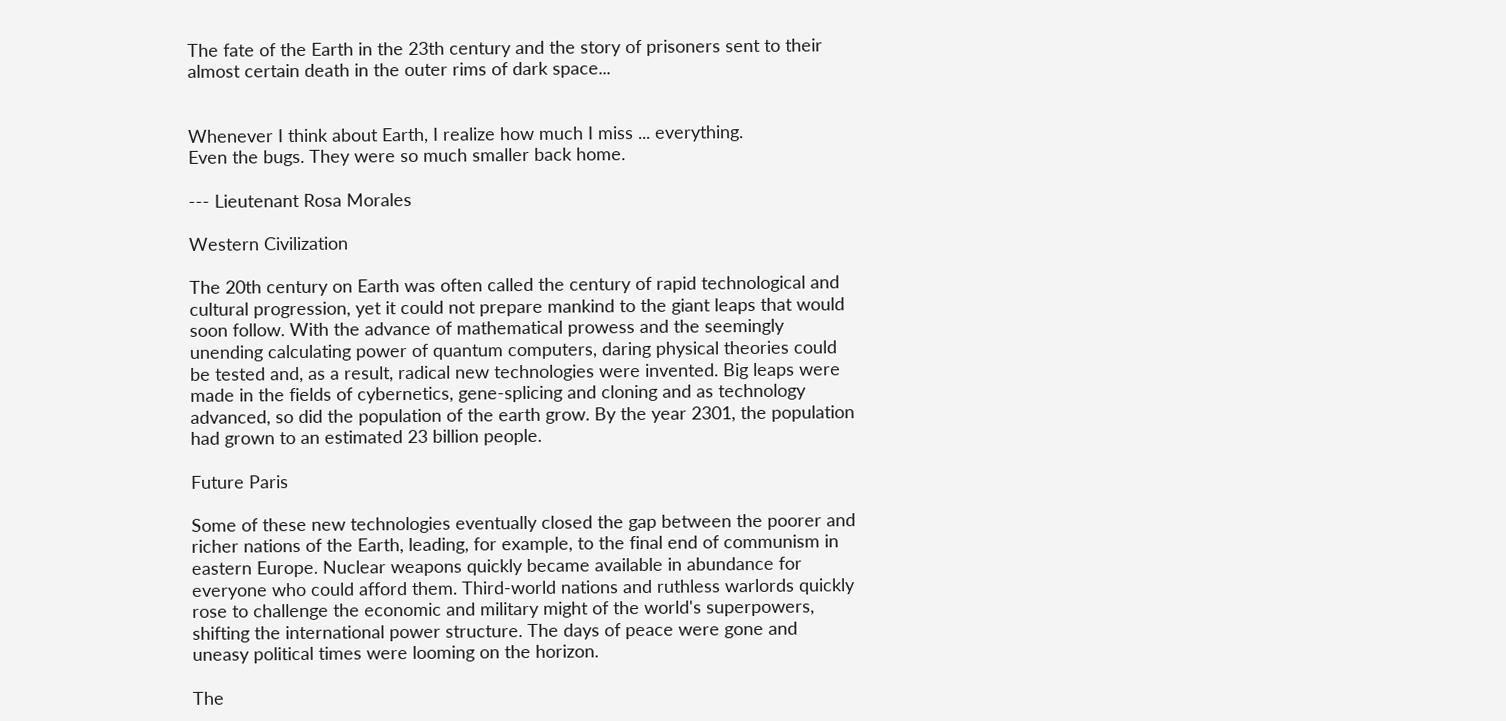The fate of the Earth in the 23th century and the story of prisoners sent to their almost certain death in the outer rims of dark space...


Whenever I think about Earth, I realize how much I miss ... everything.
Even the bugs. They were so much smaller back home.

--- Lieutenant Rosa Morales

Western Civilization

The 20th century on Earth was often called the century of rapid technological and cultural progression, yet it could not prepare mankind to the giant leaps that would soon follow. With the advance of mathematical prowess and the seemingly unending calculating power of quantum computers, daring physical theories could be tested and, as a result, radical new technologies were invented. Big leaps were made in the fields of cybernetics, gene-splicing and cloning and as technology advanced, so did the population of the earth grow. By the year 2301, the population had grown to an estimated 23 billion people.

Future Paris

Some of these new technologies eventually closed the gap between the poorer and richer nations of the Earth, leading, for example, to the final end of communism in eastern Europe. Nuclear weapons quickly became available in abundance for everyone who could afford them. Third-world nations and ruthless warlords quickly rose to challenge the economic and military might of the world's superpowers, shifting the international power structure. The days of peace were gone and uneasy political times were looming on the horizon.

The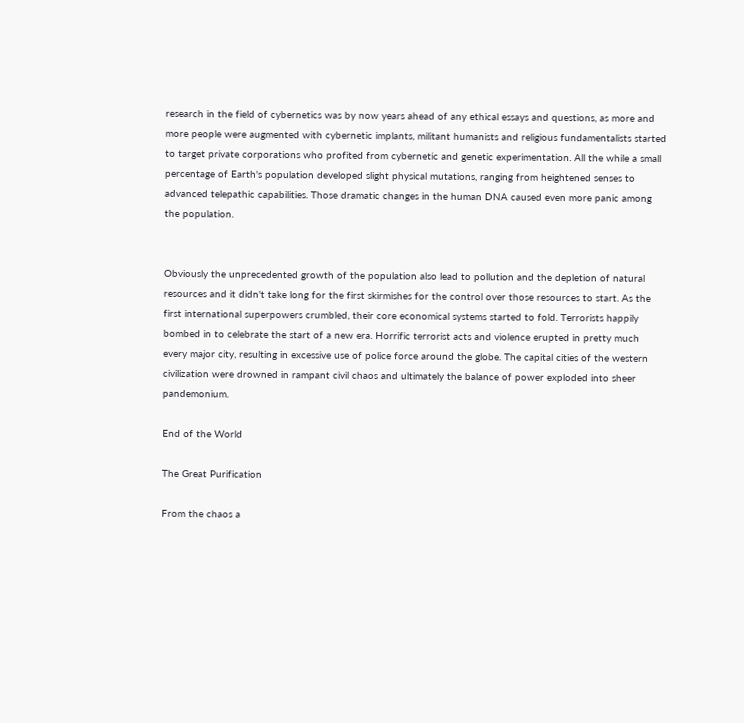research in the field of cybernetics was by now years ahead of any ethical essays and questions, as more and more people were augmented with cybernetic implants, militant humanists and religious fundamentalists started to target private corporations who profited from cybernetic and genetic experimentation. All the while a small percentage of Earth's population developed slight physical mutations, ranging from heightened senses to advanced telepathic capabilities. Those dramatic changes in the human DNA caused even more panic among the population.


Obviously the unprecedented growth of the population also lead to pollution and the depletion of natural resources and it didn't take long for the first skirmishes for the control over those resources to start. As the first international superpowers crumbled, their core economical systems started to fold. Terrorists happily bombed in to celebrate the start of a new era. Horrific terrorist acts and violence erupted in pretty much every major city, resulting in excessive use of police force around the globe. The capital cities of the western civilization were drowned in rampant civil chaos and ultimately the balance of power exploded into sheer pandemonium.

End of the World

The Great Purification

From the chaos a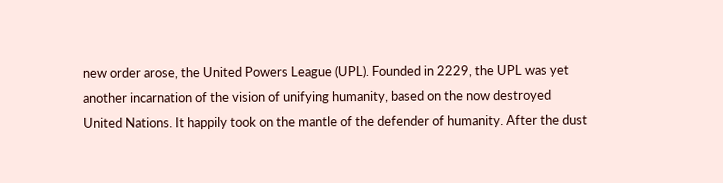new order arose, the United Powers League (UPL). Founded in 2229, the UPL was yet another incarnation of the vision of unifying humanity, based on the now destroyed United Nations. It happily took on the mantle of the defender of humanity. After the dust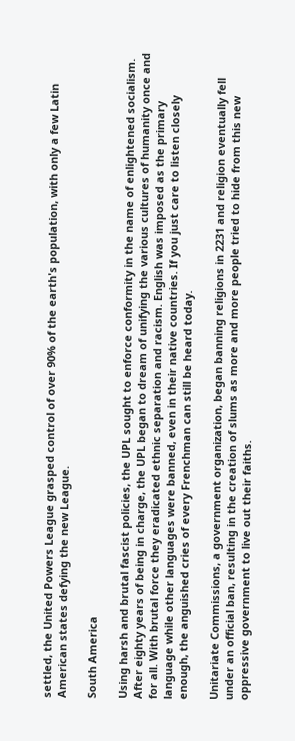settled, the United Powers League grasped control of over 90% of the earth's population, with only a few Latin American states defying the new League.

South America

Using harsh and brutal fascist policies, the UPL sought to enforce conformity in the name of enlightened socialism. After eighty years of being in charge, the UPL began to dream of unifying the various cultures of humanity once and for all. With brutal force they eradicated ethnic separation and racism. English was imposed as the primary language while other languages were banned, even in their native countries. If you just care to listen closely enough, the anguished cries of every Frenchman can still be heard today.

Unitariate Commissions, a government organization, began banning religions in 2231 and religion eventually fell under an official ban, resulting in the creation of slums as more and more people tried to hide from this new oppressive government to live out their faiths.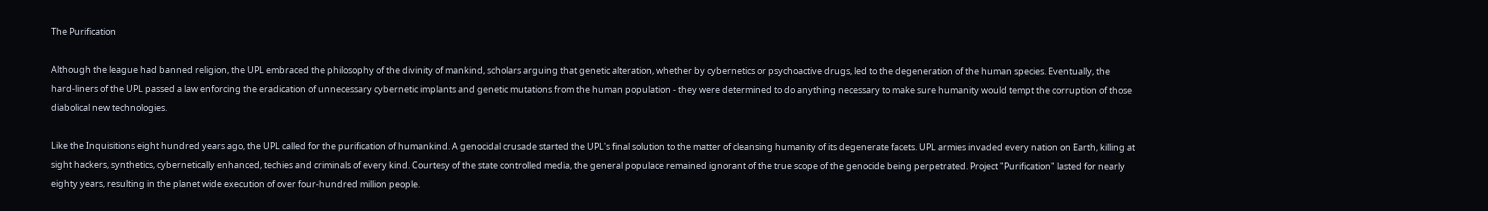The Purification

Although the league had banned religion, the UPL embraced the philosophy of the divinity of mankind, scholars arguing that genetic alteration, whether by cybernetics or psychoactive drugs, led to the degeneration of the human species. Eventually, the hard-liners of the UPL passed a law enforcing the eradication of unnecessary cybernetic implants and genetic mutations from the human population - they were determined to do anything necessary to make sure humanity would tempt the corruption of those diabolical new technologies.

Like the Inquisitions eight hundred years ago, the UPL called for the purification of humankind. A genocidal crusade started the UPL's final solution to the matter of cleansing humanity of its degenerate facets. UPL armies invaded every nation on Earth, killing at sight hackers, synthetics, cybernetically enhanced, techies and criminals of every kind. Courtesy of the state controlled media, the general populace remained ignorant of the true scope of the genocide being perpetrated. Project "Purification" lasted for nearly eighty years, resulting in the planet wide execution of over four-hundred million people.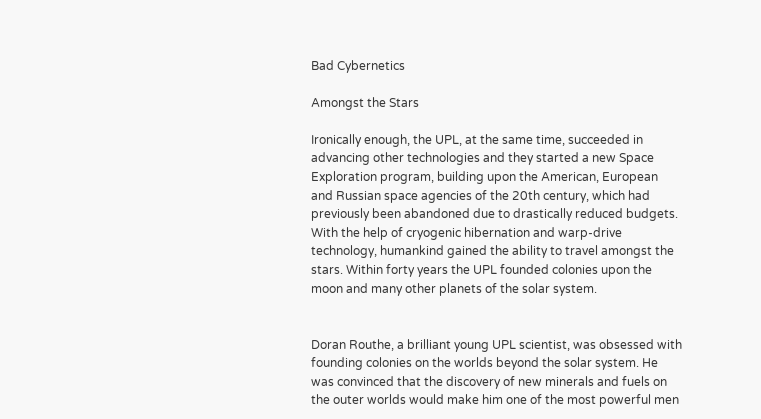Bad Cybernetics

Amongst the Stars

Ironically enough, the UPL, at the same time, succeeded in advancing other technologies and they started a new Space Exploration program, building upon the American, European and Russian space agencies of the 20th century, which had previously been abandoned due to drastically reduced budgets. With the help of cryogenic hibernation and warp-drive technology, humankind gained the ability to travel amongst the stars. Within forty years the UPL founded colonies upon the moon and many other planets of the solar system.


Doran Routhe, a brilliant young UPL scientist, was obsessed with founding colonies on the worlds beyond the solar system. He was convinced that the discovery of new minerals and fuels on the outer worlds would make him one of the most powerful men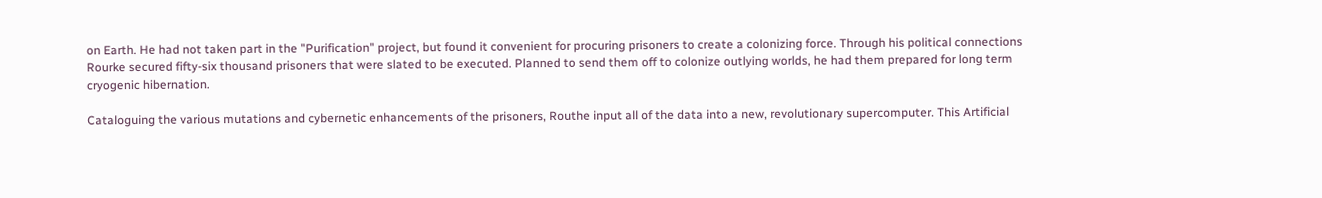on Earth. He had not taken part in the "Purification" project, but found it convenient for procuring prisoners to create a colonizing force. Through his political connections Rourke secured fifty-six thousand prisoners that were slated to be executed. Planned to send them off to colonize outlying worlds, he had them prepared for long term cryogenic hibernation.

Cataloguing the various mutations and cybernetic enhancements of the prisoners, Routhe input all of the data into a new, revolutionary supercomputer. This Artificial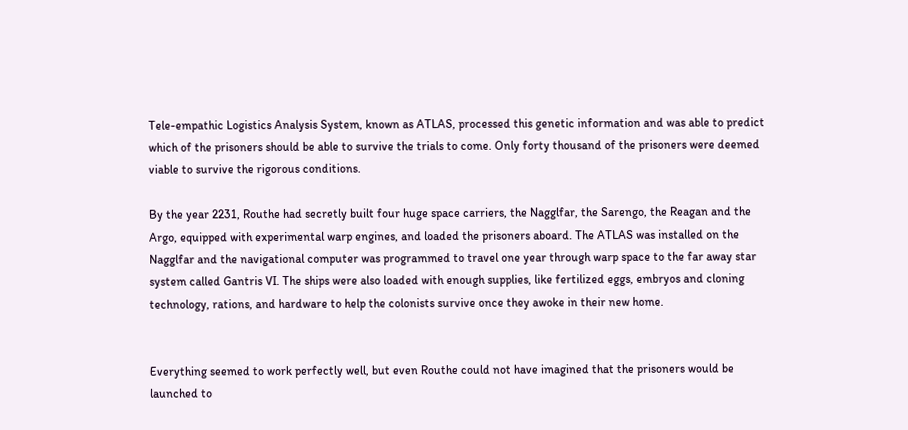Tele-empathic Logistics Analysis System, known as ATLAS, processed this genetic information and was able to predict which of the prisoners should be able to survive the trials to come. Only forty thousand of the prisoners were deemed viable to survive the rigorous conditions.

By the year 2231, Routhe had secretly built four huge space carriers, the Nagglfar, the Sarengo, the Reagan and the Argo, equipped with experimental warp engines, and loaded the prisoners aboard. The ATLAS was installed on the Nagglfar and the navigational computer was programmed to travel one year through warp space to the far away star system called Gantris VI. The ships were also loaded with enough supplies, like fertilized eggs, embryos and cloning technology, rations, and hardware to help the colonists survive once they awoke in their new home.


Everything seemed to work perfectly well, but even Routhe could not have imagined that the prisoners would be launched to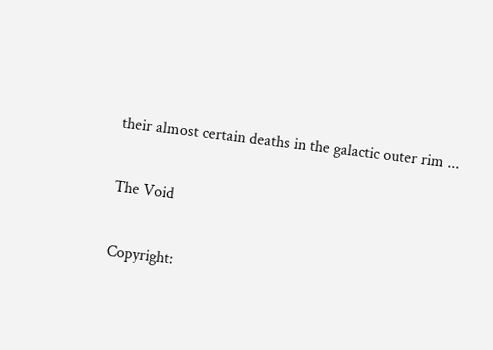their almost certain deaths in the galactic outer rim ...

The Void

Copyright: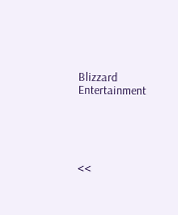Blizzard Entertainment





<<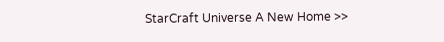StarCraft Universe A New Home >>